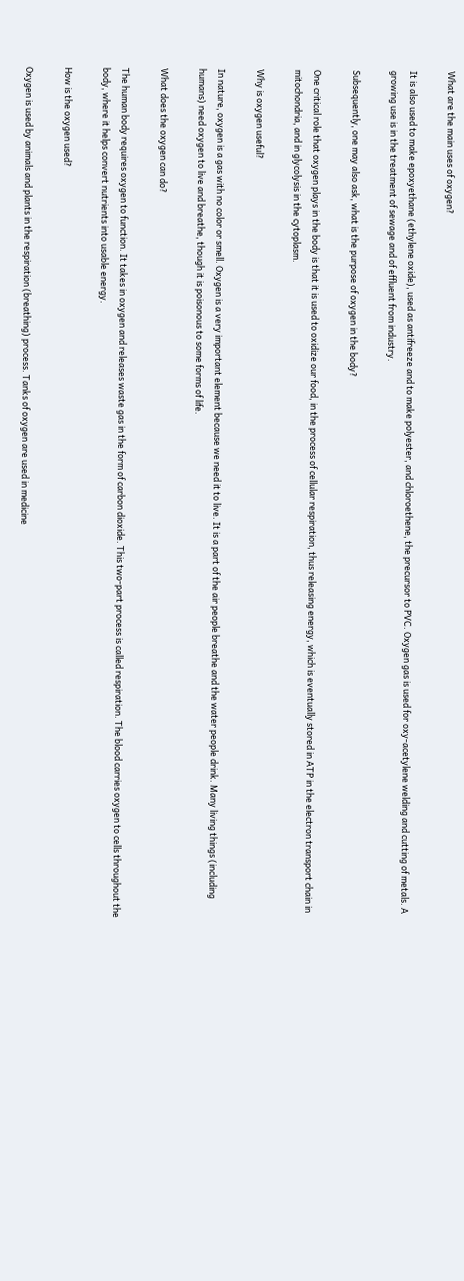What are the main uses of oxygen?

It is also used to make epoxyethane (ethylene oxide), used as antifreeze and to make polyester, and chloroethene, the precursor to PVC. Oxygen gas is used for oxy-acetylene welding and cutting of metals. A growing use is in the treatment of sewage and of effluent from industry.

Subsequently, one may also ask, what is the purpose of oxygen in the body?

One critical role that oxygen plays in the body is that it is used to oxidize our food, in the process of cellular respiration, thus releasing energy, which is eventually stored in ATP in the electron transport chain in mitochondria, and in glycolysis in the cytoplasm.

Why is oxygen useful?

In nature, oxygen is a gas with no color or smell. Oxygen is a very important element because we need it to live. It is a part of the air people breathe and the water people drink. Many living things (including humans) need oxygen to live and breathe, though it is poisonous to some forms of life.

What does the oxygen can do?

The human body requires oxygen to function. It takes in oxygen and releases waste gas in the form of carbon dioxide. This two-part process is called respiration. The blood carries oxygen to cells throughout the body, where it helps convert nutrients into usable energy.

How is the oxygen used?

Oxygen is used by animals and plants in the respiration (breathing) process. Tanks of oxygen are used in medicine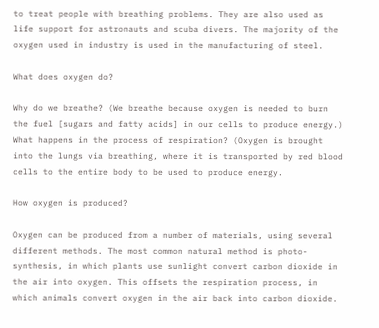to treat people with breathing problems. They are also used as life support for astronauts and scuba divers. The majority of the oxygen used in industry is used in the manufacturing of steel.

What does oxygen do?

Why do we breathe? (We breathe because oxygen is needed to burn the fuel [sugars and fatty acids] in our cells to produce energy.) What happens in the process of respiration? (Oxygen is brought into the lungs via breathing, where it is transported by red blood cells to the entire body to be used to produce energy.

How oxygen is produced?

Oxygen can be produced from a number of materials, using several different methods. The most common natural method is photo-synthesis, in which plants use sunlight convert carbon dioxide in the air into oxygen. This offsets the respiration process, in which animals convert oxygen in the air back into carbon dioxide.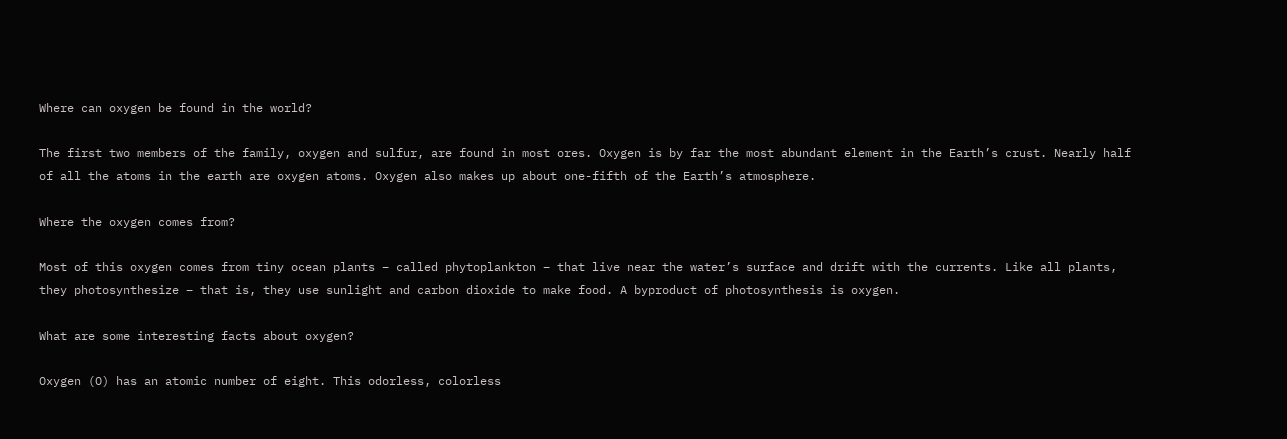Where can oxygen be found in the world?

The first two members of the family, oxygen and sulfur, are found in most ores. Oxygen is by far the most abundant element in the Earth’s crust. Nearly half of all the atoms in the earth are oxygen atoms. Oxygen also makes up about one-fifth of the Earth’s atmosphere.

Where the oxygen comes from?

Most of this oxygen comes from tiny ocean plants – called phytoplankton – that live near the water’s surface and drift with the currents. Like all plants, they photosynthesize – that is, they use sunlight and carbon dioxide to make food. A byproduct of photosynthesis is oxygen.

What are some interesting facts about oxygen?

Oxygen (O) has an atomic number of eight. This odorless, colorless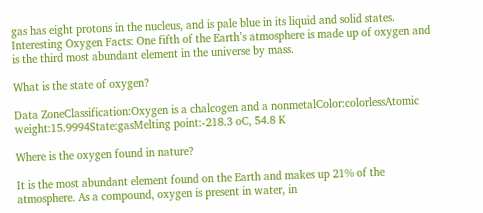gas has eight protons in the nucleus, and is pale blue in its liquid and solid states. Interesting Oxygen Facts: One fifth of the Earth’s atmosphere is made up of oxygen and is the third most abundant element in the universe by mass.

What is the state of oxygen?

Data ZoneClassification:Oxygen is a chalcogen and a nonmetalColor:colorlessAtomic weight:15.9994State:gasMelting point:-218.3 oC, 54.8 K

Where is the oxygen found in nature?

It is the most abundant element found on the Earth and makes up 21% of the atmosphere. As a compound, oxygen is present in water, in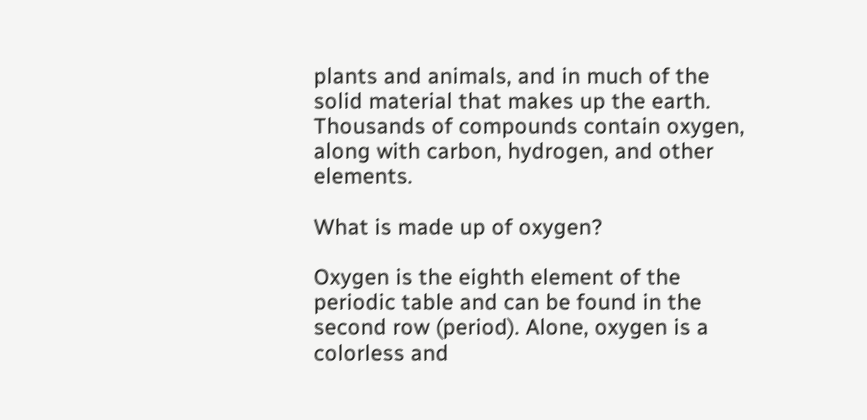plants and animals, and in much of the solid material that makes up the earth. Thousands of compounds contain oxygen, along with carbon, hydrogen, and other elements.

What is made up of oxygen?

Oxygen is the eighth element of the periodic table and can be found in the second row (period). Alone, oxygen is a colorless and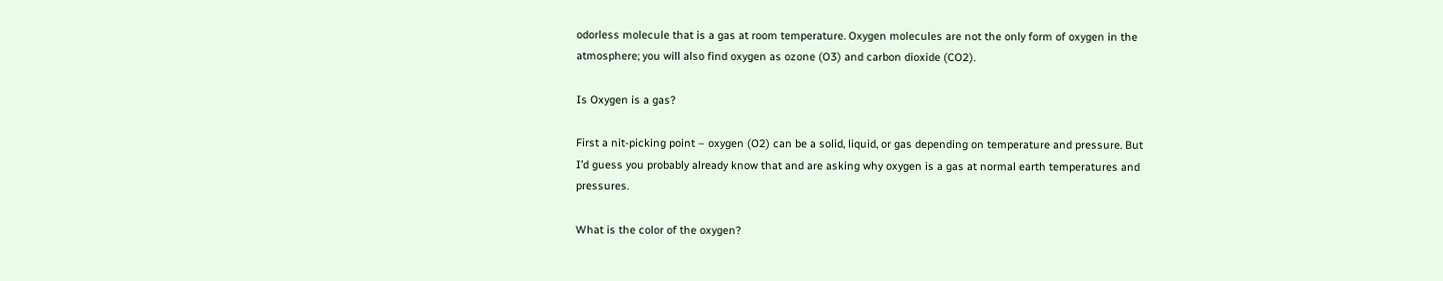odorless molecule that is a gas at room temperature. Oxygen molecules are not the only form of oxygen in the atmosphere; you will also find oxygen as ozone (O3) and carbon dioxide (CO2).

Is Oxygen is a gas?

First a nit-picking point – oxygen (O2) can be a solid, liquid, or gas depending on temperature and pressure. But I’d guess you probably already know that and are asking why oxygen is a gas at normal earth temperatures and pressures.

What is the color of the oxygen?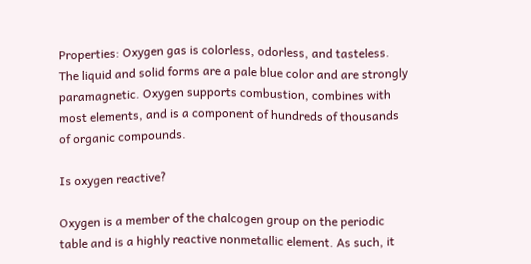Properties: Oxygen gas is colorless, odorless, and tasteless. The liquid and solid forms are a pale blue color and are strongly paramagnetic. Oxygen supports combustion, combines with most elements, and is a component of hundreds of thousands of organic compounds.

Is oxygen reactive?

Oxygen is a member of the chalcogen group on the periodic table and is a highly reactive nonmetallic element. As such, it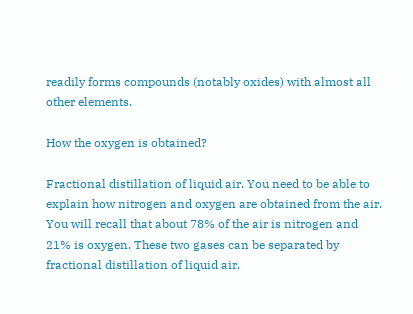readily forms compounds (notably oxides) with almost all other elements.

How the oxygen is obtained?

Fractional distillation of liquid air. You need to be able to explain how nitrogen and oxygen are obtained from the air. You will recall that about 78% of the air is nitrogen and 21% is oxygen. These two gases can be separated by fractional distillation of liquid air.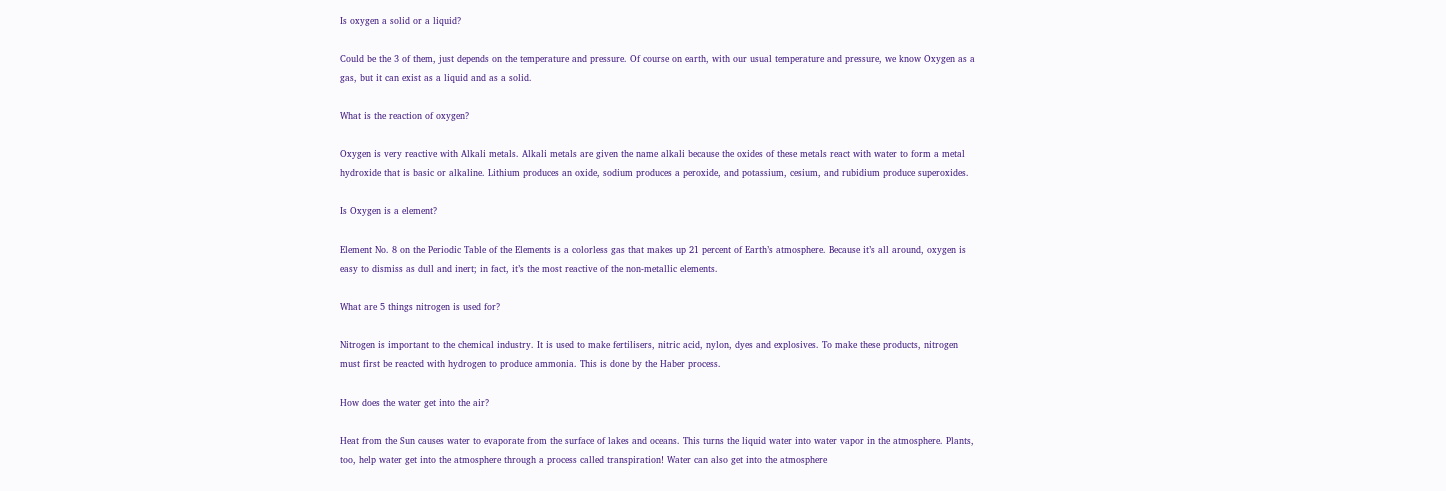Is oxygen a solid or a liquid?

Could be the 3 of them, just depends on the temperature and pressure. Of course on earth, with our usual temperature and pressure, we know Oxygen as a gas, but it can exist as a liquid and as a solid.

What is the reaction of oxygen?

Oxygen is very reactive with Alkali metals. Alkali metals are given the name alkali because the oxides of these metals react with water to form a metal hydroxide that is basic or alkaline. Lithium produces an oxide, sodium produces a peroxide, and potassium, cesium, and rubidium produce superoxides.

Is Oxygen is a element?

Element No. 8 on the Periodic Table of the Elements is a colorless gas that makes up 21 percent of Earth’s atmosphere. Because it’s all around, oxygen is easy to dismiss as dull and inert; in fact, it’s the most reactive of the non-metallic elements.

What are 5 things nitrogen is used for?

Nitrogen is important to the chemical industry. It is used to make fertilisers, nitric acid, nylon, dyes and explosives. To make these products, nitrogen must first be reacted with hydrogen to produce ammonia. This is done by the Haber process.

How does the water get into the air?

Heat from the Sun causes water to evaporate from the surface of lakes and oceans. This turns the liquid water into water vapor in the atmosphere. Plants, too, help water get into the atmosphere through a process called transpiration! Water can also get into the atmosphere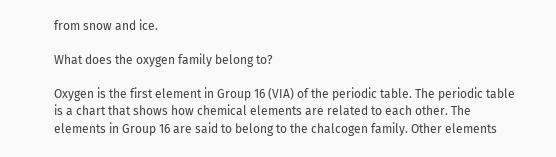from snow and ice.

What does the oxygen family belong to?

Oxygen is the first element in Group 16 (VIA) of the periodic table. The periodic table is a chart that shows how chemical elements are related to each other. The elements in Group 16 are said to belong to the chalcogen family. Other elements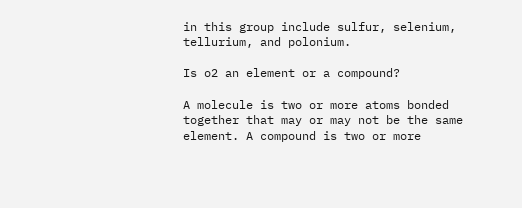in this group include sulfur, selenium, tellurium, and polonium.

Is o2 an element or a compound?

A molecule is two or more atoms bonded together that may or may not be the same element. A compound is two or more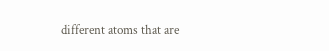different atoms that are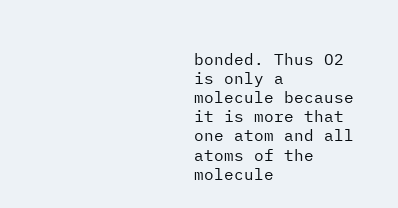bonded. Thus O2 is only a molecule because it is more that one atom and all atoms of the molecule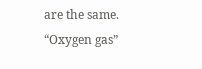are the same. “Oxygen gas”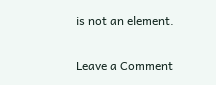is not an element.

Leave a Comment